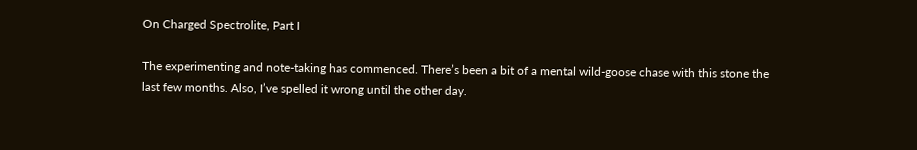On Charged Spectrolite, Part I

The experimenting and note-taking has commenced. There’s been a bit of a mental wild-goose chase with this stone the last few months. Also, I’ve spelled it wrong until the other day.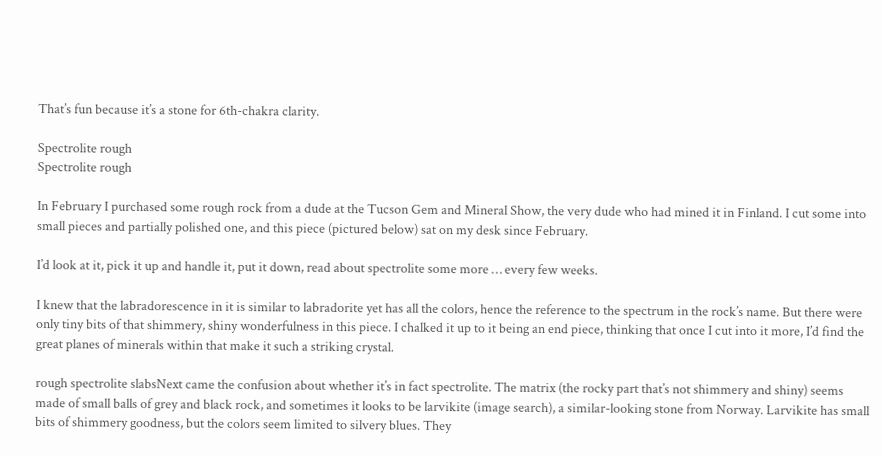That’s fun because it’s a stone for 6th-chakra clarity.

Spectrolite rough
Spectrolite rough

In February I purchased some rough rock from a dude at the Tucson Gem and Mineral Show, the very dude who had mined it in Finland. I cut some into small pieces and partially polished one, and this piece (pictured below) sat on my desk since February.

I’d look at it, pick it up and handle it, put it down, read about spectrolite some more … every few weeks.

I knew that the labradorescence in it is similar to labradorite yet has all the colors, hence the reference to the spectrum in the rock’s name. But there were only tiny bits of that shimmery, shiny wonderfulness in this piece. I chalked it up to it being an end piece, thinking that once I cut into it more, I’d find the great planes of minerals within that make it such a striking crystal.

rough spectrolite slabsNext came the confusion about whether it’s in fact spectrolite. The matrix (the rocky part that’s not shimmery and shiny) seems made of small balls of grey and black rock, and sometimes it looks to be larvikite (image search), a similar-looking stone from Norway. Larvikite has small bits of shimmery goodness, but the colors seem limited to silvery blues. They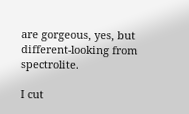are gorgeous, yes, but different-looking from spectrolite.

I cut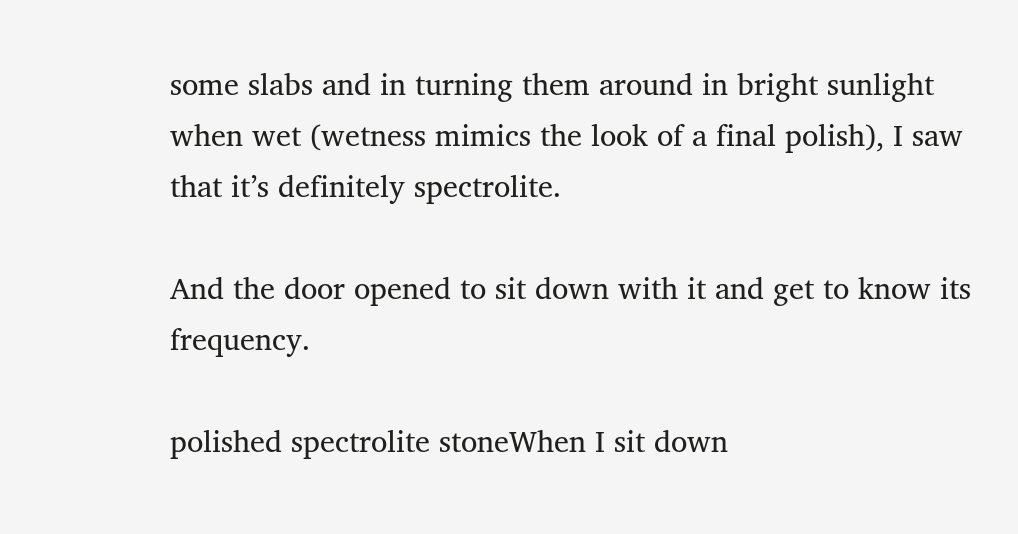some slabs and in turning them around in bright sunlight when wet (wetness mimics the look of a final polish), I saw that it’s definitely spectrolite.

And the door opened to sit down with it and get to know its frequency.

polished spectrolite stoneWhen I sit down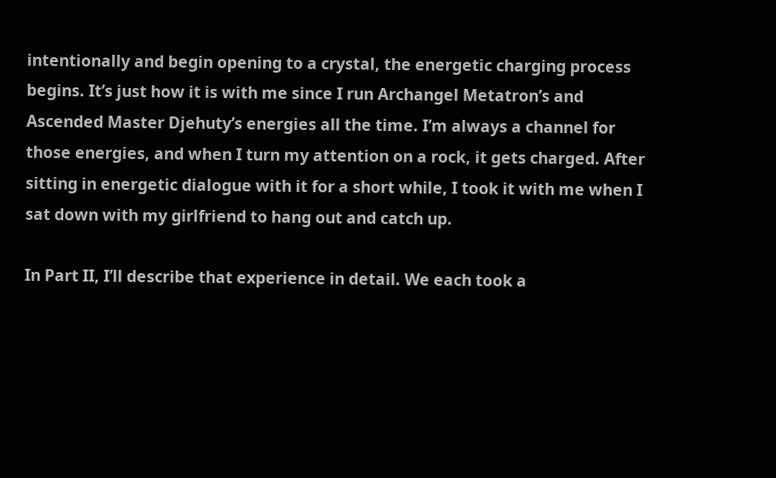intentionally and begin opening to a crystal, the energetic charging process begins. It’s just how it is with me since I run Archangel Metatron’s and Ascended Master Djehuty’s energies all the time. I’m always a channel for those energies, and when I turn my attention on a rock, it gets charged. After sitting in energetic dialogue with it for a short while, I took it with me when I sat down with my girlfriend to hang out and catch up.

In Part II, I’ll describe that experience in detail. We each took a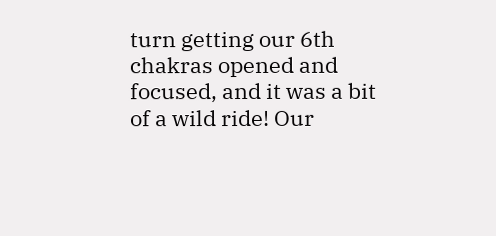turn getting our 6th chakras opened and focused, and it was a bit of a wild ride! Our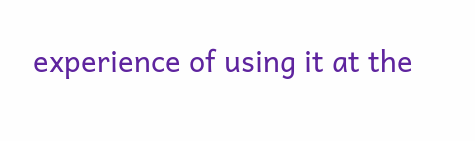experience of using it at the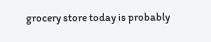grocery store today is probably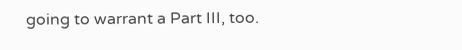going to warrant a Part III, too.